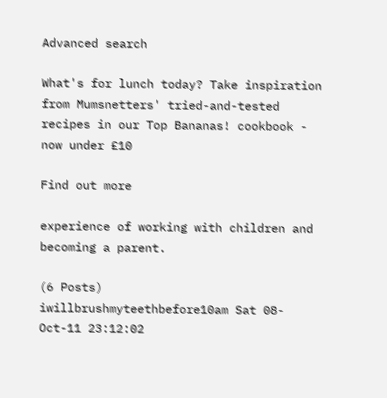Advanced search

What's for lunch today? Take inspiration from Mumsnetters' tried-and-tested recipes in our Top Bananas! cookbook - now under £10

Find out more

experience of working with children and becoming a parent.

(6 Posts)
iwillbrushmyteethbefore10am Sat 08-Oct-11 23:12:02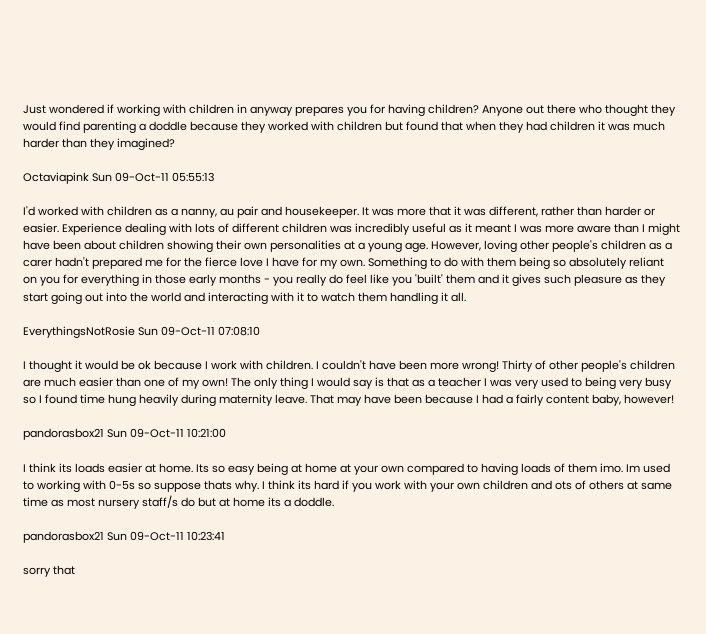Just wondered if working with children in anyway prepares you for having children? Anyone out there who thought they would find parenting a doddle because they worked with children but found that when they had children it was much harder than they imagined?

Octaviapink Sun 09-Oct-11 05:55:13

I'd worked with children as a nanny, au pair and housekeeper. It was more that it was different, rather than harder or easier. Experience dealing with lots of different children was incredibly useful as it meant I was more aware than I might have been about children showing their own personalities at a young age. However, loving other people's children as a carer hadn't prepared me for the fierce love I have for my own. Something to do with them being so absolutely reliant on you for everything in those early months - you really do feel like you 'built' them and it gives such pleasure as they start going out into the world and interacting with it to watch them handling it all.

EverythingsNotRosie Sun 09-Oct-11 07:08:10

I thought it would be ok because I work with children. I couldn't have been more wrong! Thirty of other people's children are much easier than one of my own! The only thing I would say is that as a teacher I was very used to being very busy so I found time hung heavily during maternity leave. That may have been because I had a fairly content baby, however!

pandorasbox21 Sun 09-Oct-11 10:21:00

I think its loads easier at home. Its so easy being at home at your own compared to having loads of them imo. Im used to working with 0-5s so suppose thats why. I think its hard if you work with your own children and ots of others at same time as most nursery staff/s do but at home its a doddle.

pandorasbox21 Sun 09-Oct-11 10:23:41

sorry that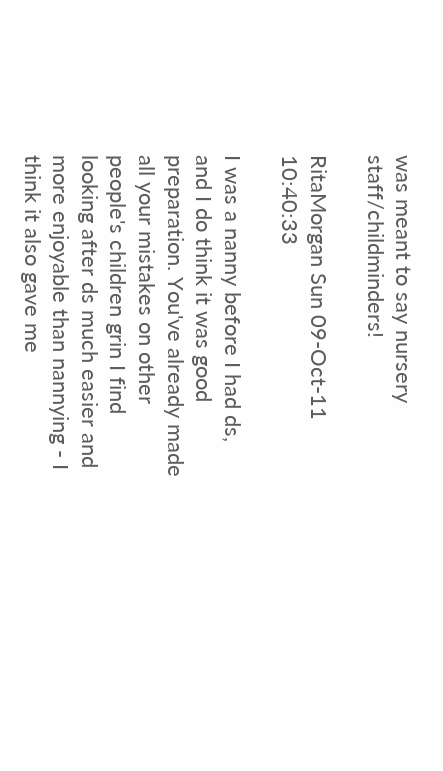was meant to say nursery staff/childminders!

RitaMorgan Sun 09-Oct-11 10:40:33

I was a nanny before I had ds, and I do think it was good preparation. You've already made all your mistakes on other people's children grin I find looking after ds much easier and more enjoyable than nannying - I think it also gave me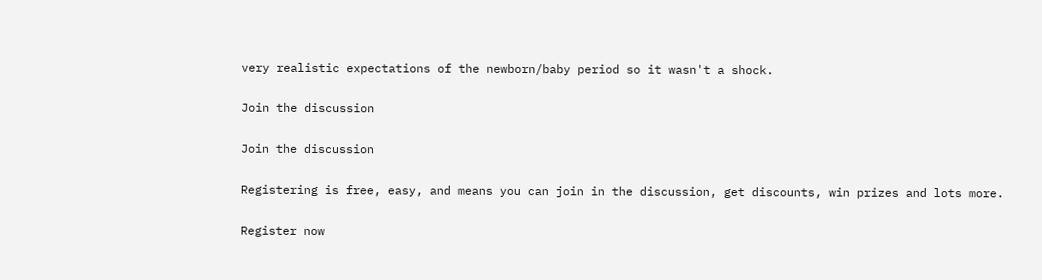very realistic expectations of the newborn/baby period so it wasn't a shock.

Join the discussion

Join the discussion

Registering is free, easy, and means you can join in the discussion, get discounts, win prizes and lots more.

Register now